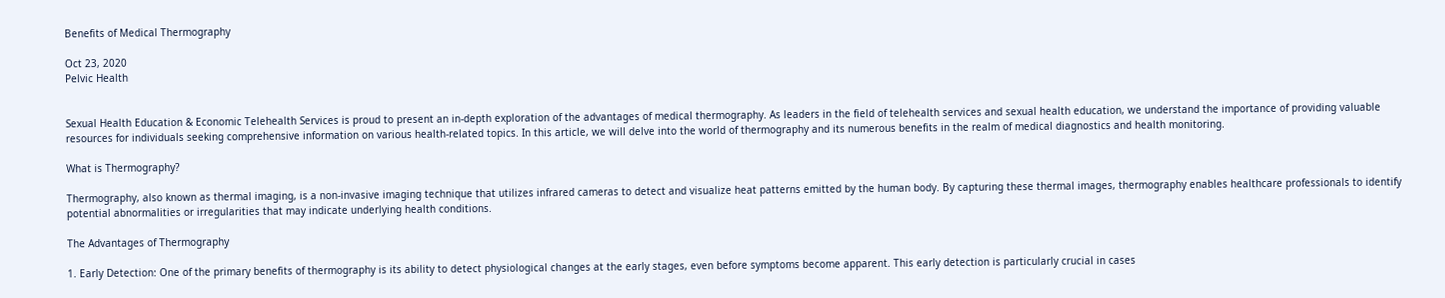Benefits of Medical Thermography

Oct 23, 2020
Pelvic Health


Sexual Health Education & Economic Telehealth Services is proud to present an in-depth exploration of the advantages of medical thermography. As leaders in the field of telehealth services and sexual health education, we understand the importance of providing valuable resources for individuals seeking comprehensive information on various health-related topics. In this article, we will delve into the world of thermography and its numerous benefits in the realm of medical diagnostics and health monitoring.

What is Thermography?

Thermography, also known as thermal imaging, is a non-invasive imaging technique that utilizes infrared cameras to detect and visualize heat patterns emitted by the human body. By capturing these thermal images, thermography enables healthcare professionals to identify potential abnormalities or irregularities that may indicate underlying health conditions.

The Advantages of Thermography

1. Early Detection: One of the primary benefits of thermography is its ability to detect physiological changes at the early stages, even before symptoms become apparent. This early detection is particularly crucial in cases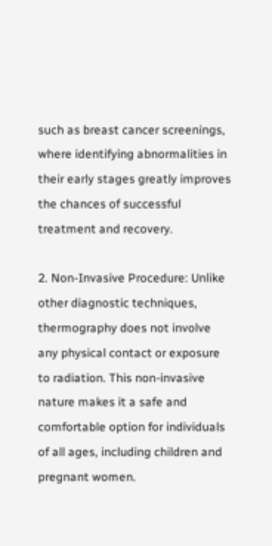such as breast cancer screenings, where identifying abnormalities in their early stages greatly improves the chances of successful treatment and recovery.

2. Non-Invasive Procedure: Unlike other diagnostic techniques, thermography does not involve any physical contact or exposure to radiation. This non-invasive nature makes it a safe and comfortable option for individuals of all ages, including children and pregnant women.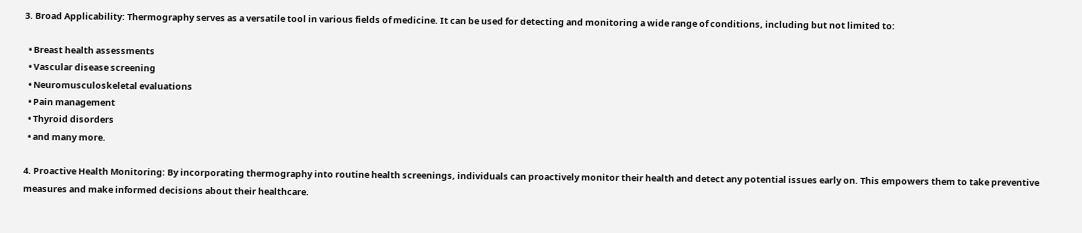3. Broad Applicability: Thermography serves as a versatile tool in various fields of medicine. It can be used for detecting and monitoring a wide range of conditions, including but not limited to:

  • Breast health assessments
  • Vascular disease screening
  • Neuromusculoskeletal evaluations
  • Pain management
  • Thyroid disorders
  • and many more.

4. Proactive Health Monitoring: By incorporating thermography into routine health screenings, individuals can proactively monitor their health and detect any potential issues early on. This empowers them to take preventive measures and make informed decisions about their healthcare.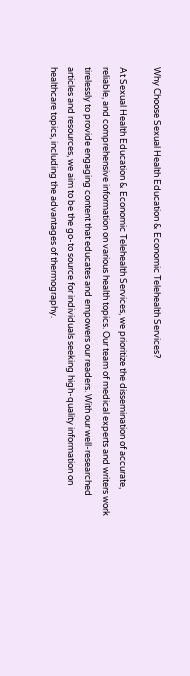Why Choose Sexual Health Education & Economic Telehealth Services?

At Sexual Health Education & Economic Telehealth Services, we prioritize the dissemination of accurate, reliable, and comprehensive information on various health topics. Our team of medical experts and writers work tirelessly to provide engaging content that educates and empowers our readers. With our well-researched articles and resources, we aim to be the go-to source for individuals seeking high-quality information on healthcare topics, including the advantages of thermography.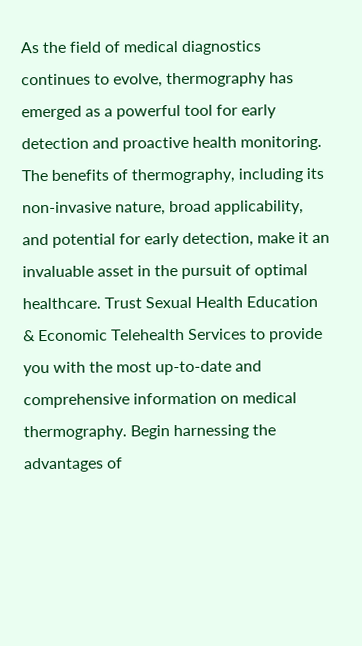As the field of medical diagnostics continues to evolve, thermography has emerged as a powerful tool for early detection and proactive health monitoring. The benefits of thermography, including its non-invasive nature, broad applicability, and potential for early detection, make it an invaluable asset in the pursuit of optimal healthcare. Trust Sexual Health Education & Economic Telehealth Services to provide you with the most up-to-date and comprehensive information on medical thermography. Begin harnessing the advantages of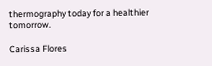thermography today for a healthier tomorrow.

Carissa Flores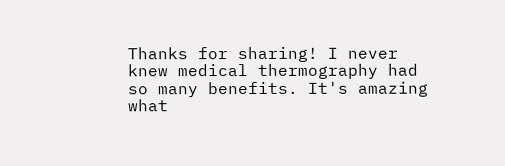Thanks for sharing! I never knew medical thermography had so many benefits. It's amazing what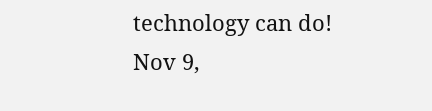technology can do!
Nov 9,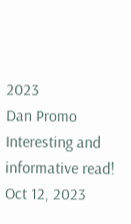2023
Dan Promo
Interesting and informative read!
Oct 12, 2023